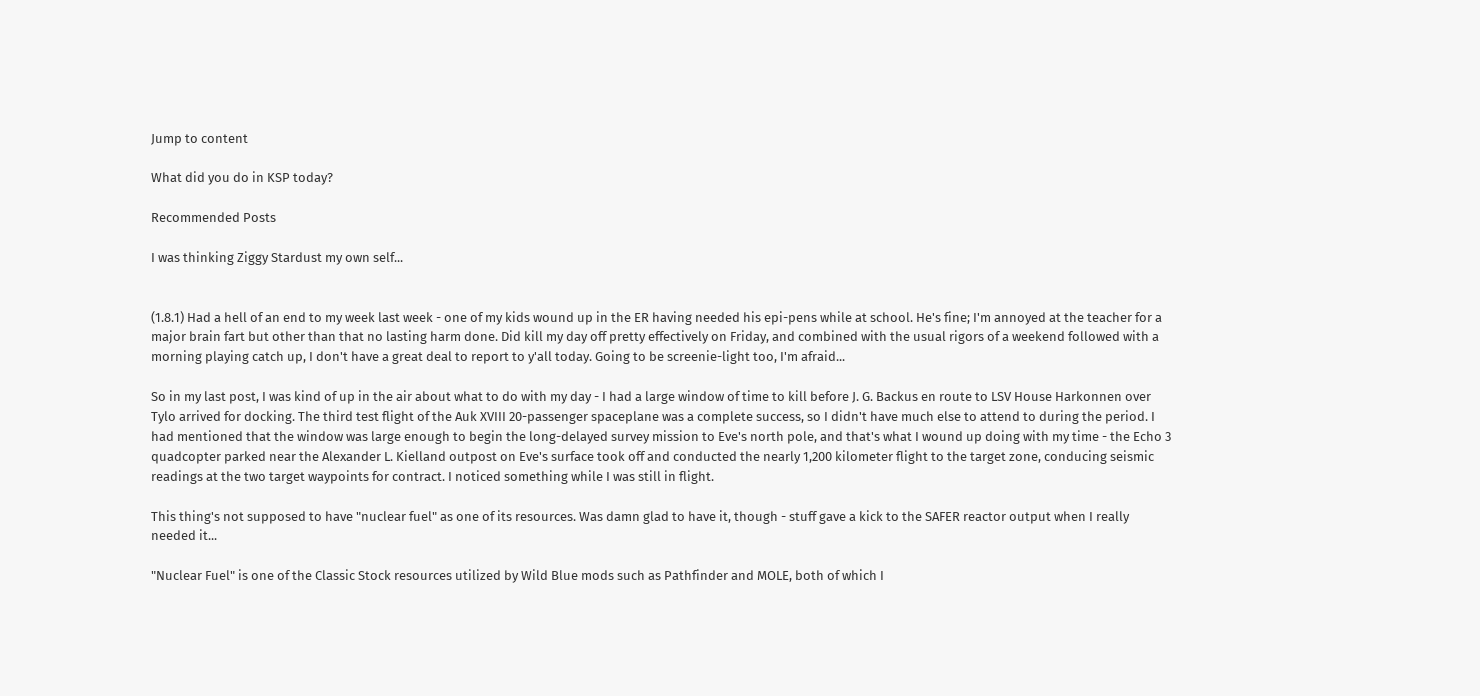Jump to content

What did you do in KSP today?

Recommended Posts

I was thinking Ziggy Stardust my own self...


(1.8.1) Had a hell of an end to my week last week - one of my kids wound up in the ER having needed his epi-pens while at school. He's fine; I'm annoyed at the teacher for a major brain fart but other than that no lasting harm done. Did kill my day off pretty effectively on Friday, and combined with the usual rigors of a weekend followed with a morning playing catch up, I don't have a great deal to report to y'all today. Going to be screenie-light too, I'm afraid...

So in my last post, I was kind of up in the air about what to do with my day - I had a large window of time to kill before J. G. Backus en route to LSV House Harkonnen over Tylo arrived for docking. The third test flight of the Auk XVIII 20-passenger spaceplane was a complete success, so I didn't have much else to attend to during the period. I had mentioned that the window was large enough to begin the long-delayed survey mission to Eve's north pole, and that's what I wound up doing with my time - the Echo 3 quadcopter parked near the Alexander L. Kielland outpost on Eve's surface took off and conducted the nearly 1,200 kilometer flight to the target zone, conducing seismic readings at the two target waypoints for contract. I noticed something while I was still in flight.

This thing's not supposed to have "nuclear fuel" as one of its resources. Was damn glad to have it, though - stuff gave a kick to the SAFER reactor output when I really needed it...

"Nuclear Fuel" is one of the Classic Stock resources utilized by Wild Blue mods such as Pathfinder and MOLE, both of which I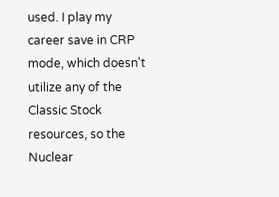used. I play my career save in CRP mode, which doesn't utilize any of the Classic Stock resources, so the Nuclear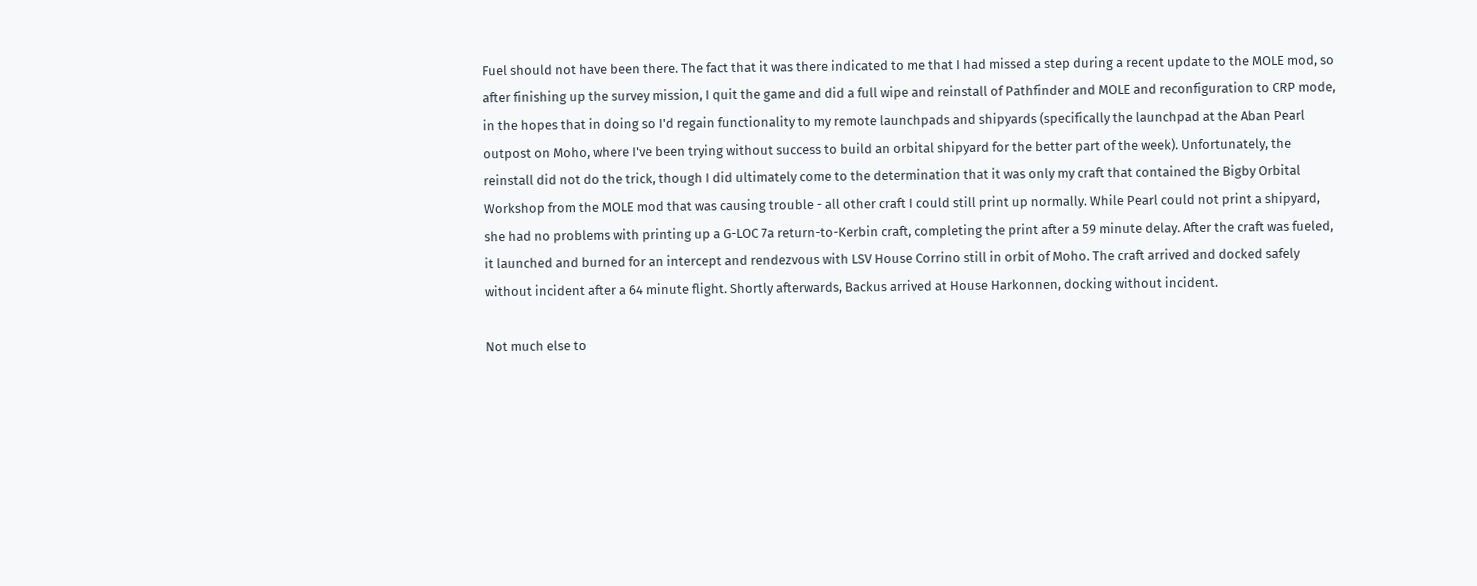Fuel should not have been there. The fact that it was there indicated to me that I had missed a step during a recent update to the MOLE mod, so after finishing up the survey mission, I quit the game and did a full wipe and reinstall of Pathfinder and MOLE and reconfiguration to CRP mode, in the hopes that in doing so I'd regain functionality to my remote launchpads and shipyards (specifically the launchpad at the Aban Pearl outpost on Moho, where I've been trying without success to build an orbital shipyard for the better part of the week). Unfortunately, the reinstall did not do the trick, though I did ultimately come to the determination that it was only my craft that contained the Bigby Orbital Workshop from the MOLE mod that was causing trouble - all other craft I could still print up normally. While Pearl could not print a shipyard, she had no problems with printing up a G-LOC 7a return-to-Kerbin craft, completing the print after a 59 minute delay. After the craft was fueled, it launched and burned for an intercept and rendezvous with LSV House Corrino still in orbit of Moho. The craft arrived and docked safely without incident after a 64 minute flight. Shortly afterwards, Backus arrived at House Harkonnen, docking without incident.

Not much else to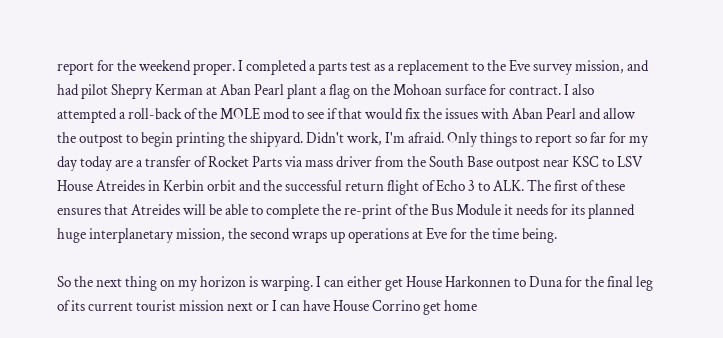report for the weekend proper. I completed a parts test as a replacement to the Eve survey mission, and had pilot Shepry Kerman at Aban Pearl plant a flag on the Mohoan surface for contract. I also attempted a roll-back of the MOLE mod to see if that would fix the issues with Aban Pearl and allow the outpost to begin printing the shipyard. Didn't work, I'm afraid. Only things to report so far for my day today are a transfer of Rocket Parts via mass driver from the South Base outpost near KSC to LSV House Atreides in Kerbin orbit and the successful return flight of Echo 3 to ALK. The first of these ensures that Atreides will be able to complete the re-print of the Bus Module it needs for its planned huge interplanetary mission, the second wraps up operations at Eve for the time being.

So the next thing on my horizon is warping. I can either get House Harkonnen to Duna for the final leg of its current tourist mission next or I can have House Corrino get home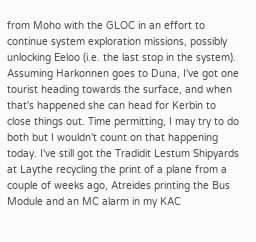from Moho with the GLOC in an effort to continue system exploration missions, possibly unlocking Eeloo (i.e. the last stop in the system). Assuming Harkonnen goes to Duna, I've got one tourist heading towards the surface, and when that's happened she can head for Kerbin to close things out. Time permitting, I may try to do both but I wouldn't count on that happening today. I've still got the Tradidit Lestum Shipyards at Laythe recycling the print of a plane from a couple of weeks ago, Atreides printing the Bus Module and an MC alarm in my KAC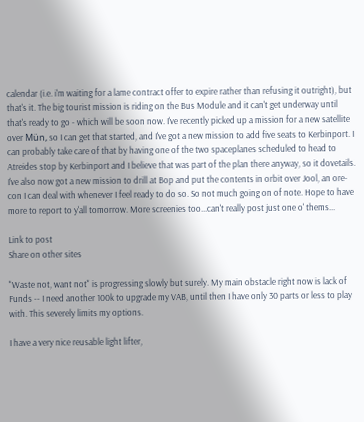calendar (i.e. i'm waiting for a lame contract offer to expire rather than refusing it outright), but that's it. The big tourist mission is riding on the Bus Module and it can't get underway until that's ready to go - which will be soon now. I've recently picked up a mission for a new satellite over Mün, so I can get that started, and I've got a new mission to add five seats to Kerbinport. I can probably take care of that by having one of the two spaceplanes scheduled to head to Atreides stop by Kerbinport and I believe that was part of the plan there anyway, so it dovetails. I've also now got a new mission to drill at Bop and put the contents in orbit over Jool, an ore-con I can deal with whenever I feel ready to do so. So not much going on of note. Hope to have more to report to y'all tomorrow. More screenies too...can't really post just one o' thems...

Link to post
Share on other sites

"Waste not, want not" is progressing slowly but surely. My main obstacle right now is lack of Funds -- I need another 100k to upgrade my VAB, until then I have only 30 parts or less to play with. This severely limits my options.

I have a very nice reusable light lifter,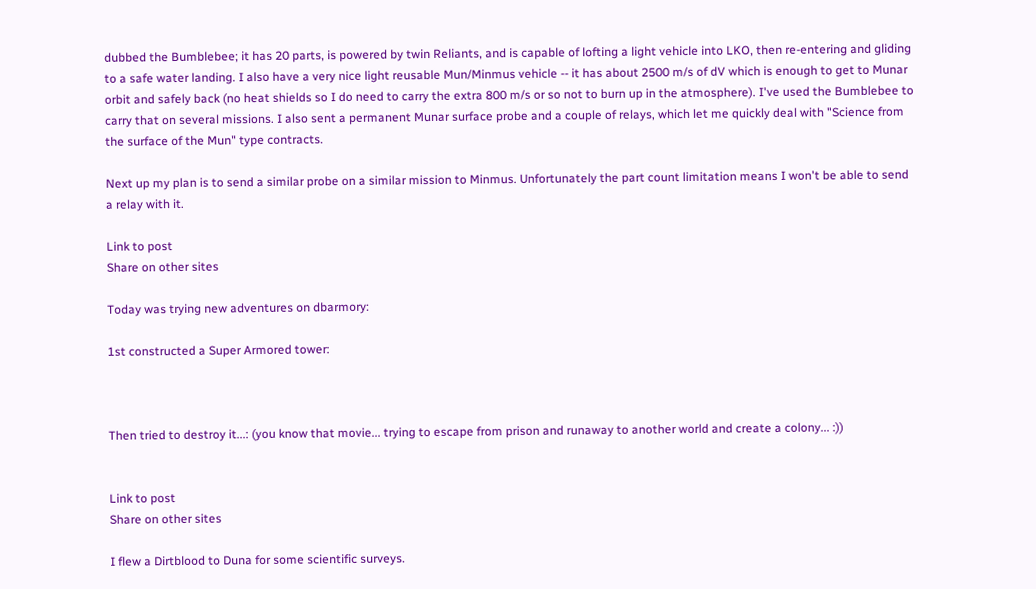dubbed the Bumblebee; it has 20 parts, is powered by twin Reliants, and is capable of lofting a light vehicle into LKO, then re-entering and gliding to a safe water landing. I also have a very nice light reusable Mun/Minmus vehicle -- it has about 2500 m/s of dV which is enough to get to Munar orbit and safely back (no heat shields so I do need to carry the extra 800 m/s or so not to burn up in the atmosphere). I've used the Bumblebee to carry that on several missions. I also sent a permanent Munar surface probe and a couple of relays, which let me quickly deal with "Science from the surface of the Mun" type contracts.

Next up my plan is to send a similar probe on a similar mission to Minmus. Unfortunately the part count limitation means I won't be able to send a relay with it.

Link to post
Share on other sites

Today was trying new adventures on dbarmory:

1st constructed a Super Armored tower:



Then tried to destroy it...: (you know that movie... trying to escape from prison and runaway to another world and create a colony... :))


Link to post
Share on other sites

I flew a Dirtblood to Duna for some scientific surveys.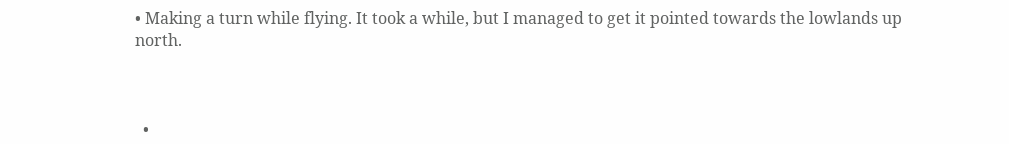• Making a turn while flying. It took a while, but I managed to get it pointed towards the lowlands up north.



  •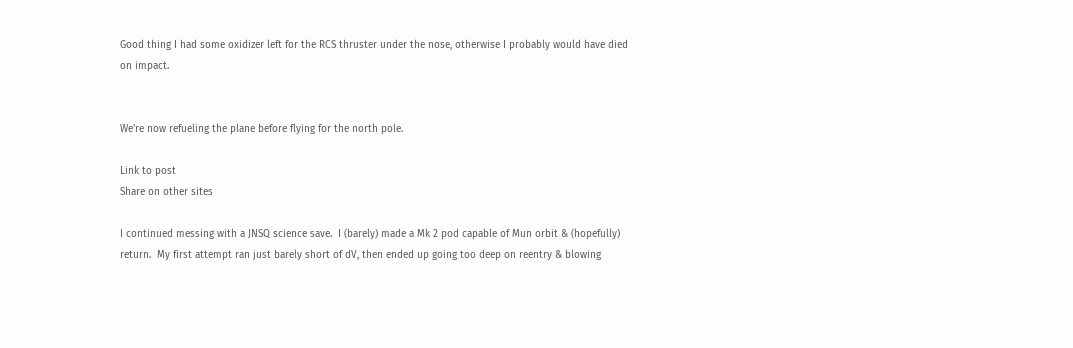Good thing I had some oxidizer left for the RCS thruster under the nose, otherwise I probably would have died on impact.


We're now refueling the plane before flying for the north pole.

Link to post
Share on other sites

I continued messing with a JNSQ science save.  I (barely) made a Mk 2 pod capable of Mun orbit & (hopefully) return.  My first attempt ran just barely short of dV, then ended up going too deep on reentry & blowing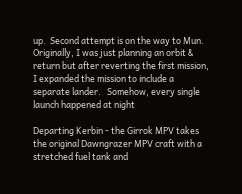up.  Second attempt is on the way to Mun.  Originally, I was just planning an orbit & return but after reverting the first mission, I expanded the mission to include a separate lander.   Somehow, every single launch happened at night

Departing Kerbin - the Girrok MPV takes the original Dawngrazer MPV craft with a stretched fuel tank and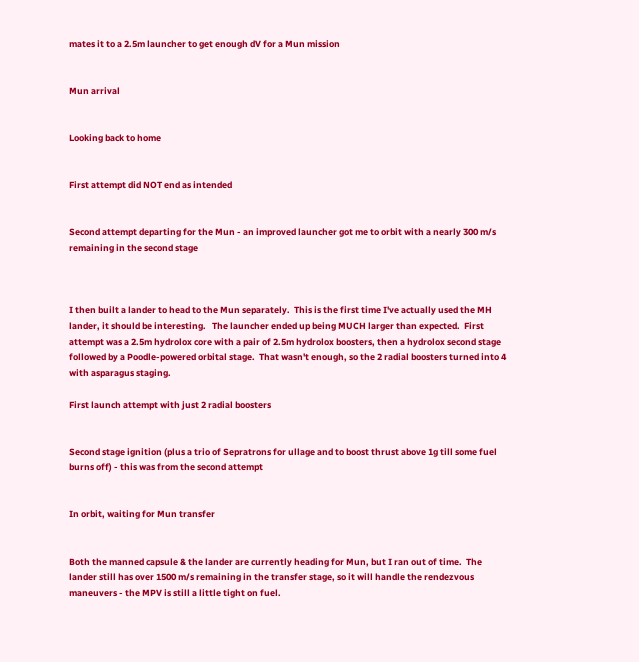mates it to a 2.5m launcher to get enough dV for a Mun mission


Mun arrival


Looking back to home


First attempt did NOT end as intended


Second attempt departing for the Mun - an improved launcher got me to orbit with a nearly 300 m/s remaining in the second stage



I then built a lander to head to the Mun separately.  This is the first time I've actually used the MH lander, it should be interesting.   The launcher ended up being MUCH larger than expected.  First attempt was a 2.5m hydrolox core with a pair of 2.5m hydrolox boosters, then a hydrolox second stage followed by a Poodle-powered orbital stage.  That wasn't enough, so the 2 radial boosters turned into 4 with asparagus staging.

First launch attempt with just 2 radial boosters


Second stage ignition (plus a trio of Sepratrons for ullage and to boost thrust above 1g till some fuel burns off) - this was from the second attempt


In orbit, waiting for Mun transfer


Both the manned capsule & the lander are currently heading for Mun, but I ran out of time.  The lander still has over 1500 m/s remaining in the transfer stage, so it will handle the rendezvous maneuvers - the MPV is still a little tight on fuel.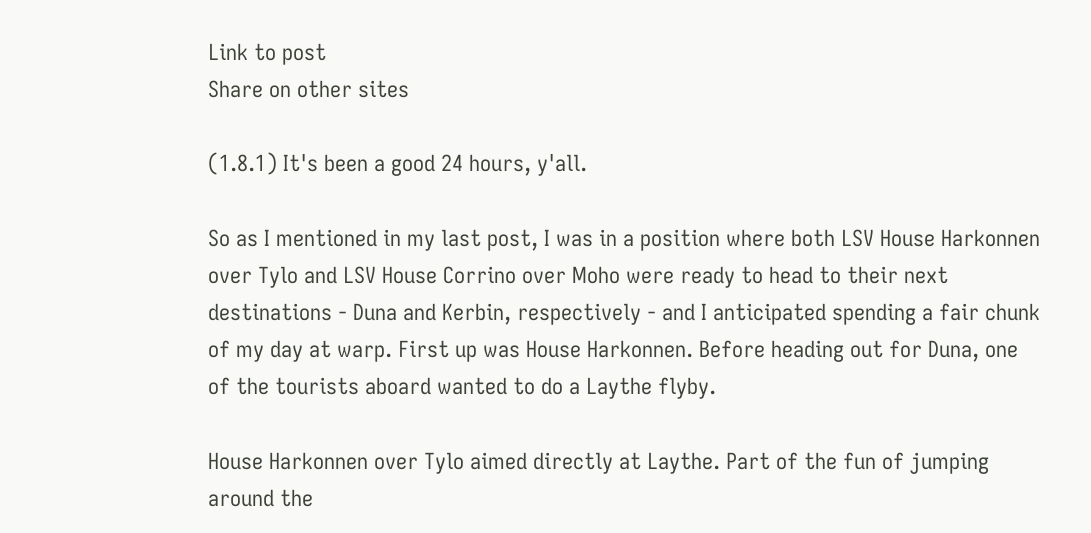Link to post
Share on other sites

(1.8.1) It's been a good 24 hours, y'all.

So as I mentioned in my last post, I was in a position where both LSV House Harkonnen over Tylo and LSV House Corrino over Moho were ready to head to their next destinations - Duna and Kerbin, respectively - and I anticipated spending a fair chunk of my day at warp. First up was House Harkonnen. Before heading out for Duna, one of the tourists aboard wanted to do a Laythe flyby.

House Harkonnen over Tylo aimed directly at Laythe. Part of the fun of jumping around the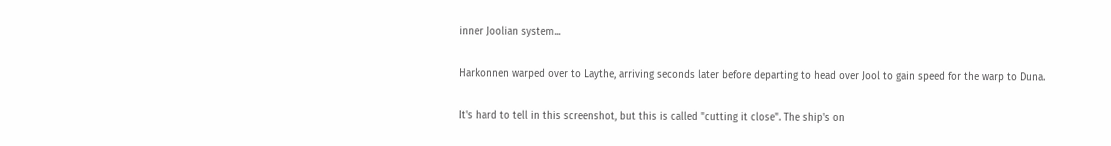inner Joolian system...

Harkonnen warped over to Laythe, arriving seconds later before departing to head over Jool to gain speed for the warp to Duna.

It's hard to tell in this screenshot, but this is called "cutting it close". The ship's on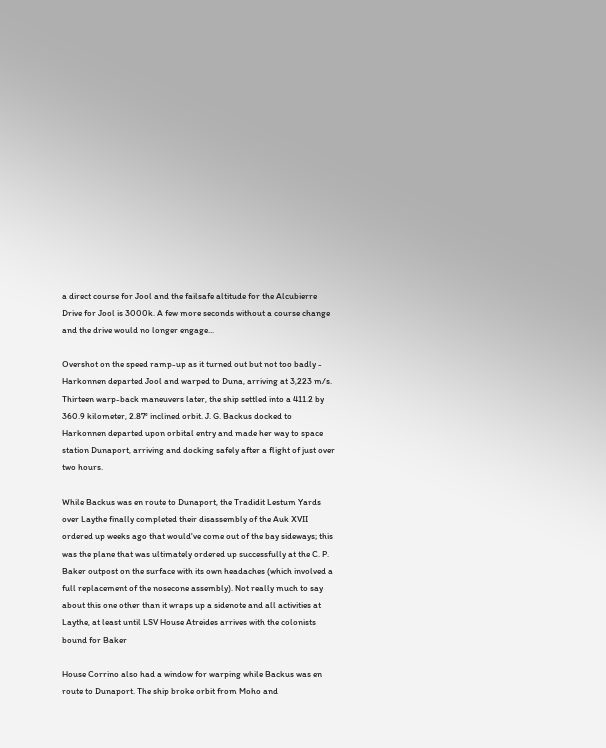a direct course for Jool and the failsafe altitude for the Alcubierre Drive for Jool is 3000k. A few more seconds without a course change and the drive would no longer engage...

Overshot on the speed ramp-up as it turned out but not too badly - Harkonnen departed Jool and warped to Duna, arriving at 3,223 m/s. Thirteen warp-back maneuvers later, the ship settled into a 411.2 by 360.9 kilometer, 2.87° inclined orbit. J. G. Backus docked to Harkonnen departed upon orbital entry and made her way to space station Dunaport, arriving and docking safely after a flight of just over two hours.

While Backus was en route to Dunaport, the Tradidit Lestum Yards over Laythe finally completed their disassembly of the Auk XVII ordered up weeks ago that would've come out of the bay sideways; this was the plane that was ultimately ordered up successfully at the C. P. Baker outpost on the surface with its own headaches (which involved a full replacement of the nosecone assembly). Not really much to say about this one other than it wraps up a sidenote and all activities at Laythe, at least until LSV House Atreides arrives with the colonists bound for Baker

House Corrino also had a window for warping while Backus was en route to Dunaport. The ship broke orbit from Moho and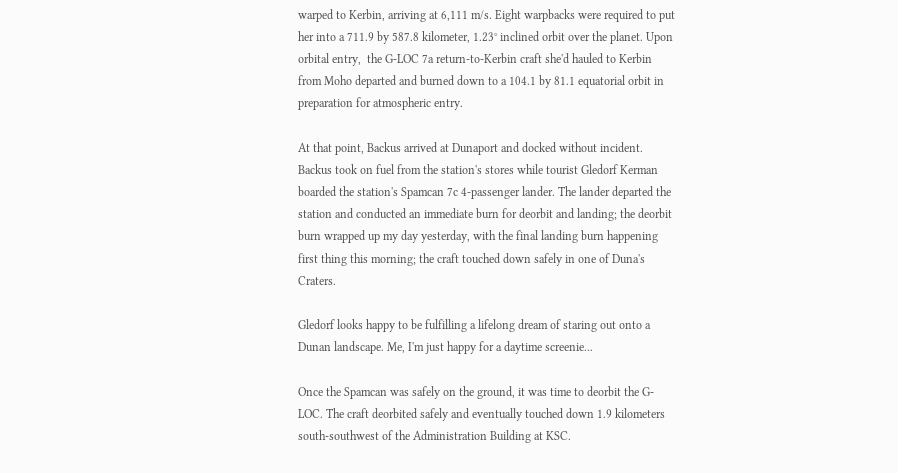warped to Kerbin, arriving at 6,111 m/s. Eight warpbacks were required to put her into a 711.9 by 587.8 kilometer, 1.23° inclined orbit over the planet. Upon orbital entry,  the G-LOC 7a return-to-Kerbin craft she'd hauled to Kerbin from Moho departed and burned down to a 104.1 by 81.1 equatorial orbit in preparation for atmospheric entry.

At that point, Backus arrived at Dunaport and docked without incident. Backus took on fuel from the station's stores while tourist Gledorf Kerman boarded the station's Spamcan 7c 4-passenger lander. The lander departed the station and conducted an immediate burn for deorbit and landing; the deorbit burn wrapped up my day yesterday, with the final landing burn happening first thing this morning; the craft touched down safely in one of Duna's Craters.

Gledorf looks happy to be fulfilling a lifelong dream of staring out onto a Dunan landscape. Me, I'm just happy for a daytime screenie...

Once the Spamcan was safely on the ground, it was time to deorbit the G-LOC. The craft deorbited safely and eventually touched down 1.9 kilometers south-southwest of the Administration Building at KSC.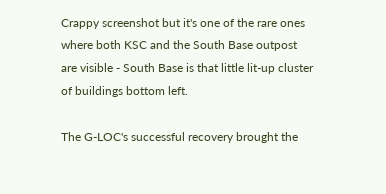Crappy screenshot but it's one of the rare ones where both KSC and the South Base outpost are visible - South Base is that little lit-up cluster of buildings bottom left.

The G-LOC's successful recovery brought the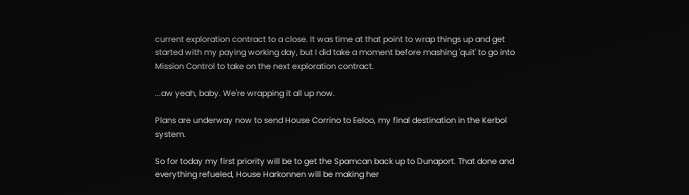current exploration contract to a close. It was time at that point to wrap things up and get started with my paying working day, but I did take a moment before mashing 'quit' to go into Mission Control to take on the next exploration contract.

...aw yeah, baby. We're wrapping it all up now.

Plans are underway now to send House Corrino to Eeloo, my final destination in the Kerbol system.

So for today my first priority will be to get the Spamcan back up to Dunaport. That done and everything refueled, House Harkonnen will be making her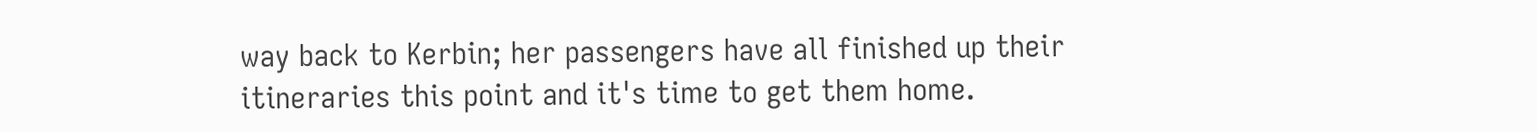way back to Kerbin; her passengers have all finished up their itineraries this point and it's time to get them home.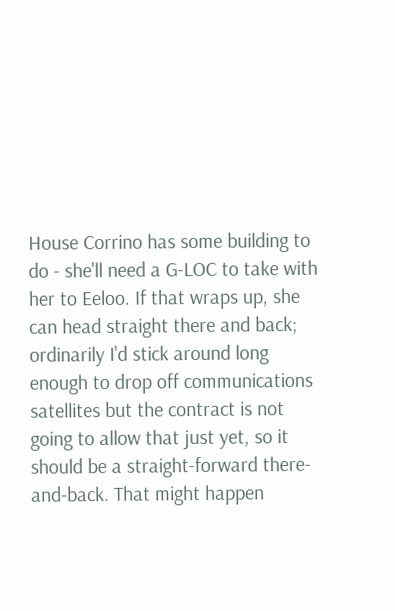House Corrino has some building to do - she'll need a G-LOC to take with her to Eeloo. If that wraps up, she can head straight there and back; ordinarily I'd stick around long enough to drop off communications satellites but the contract is not going to allow that just yet, so it should be a straight-forward there-and-back. That might happen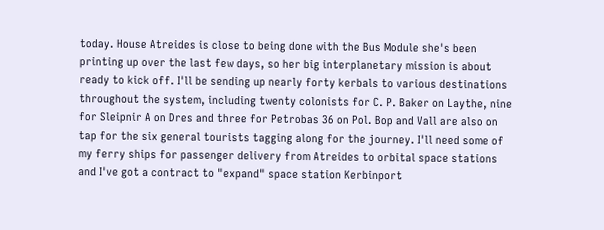today. House Atreides is close to being done with the Bus Module she's been printing up over the last few days, so her big interplanetary mission is about ready to kick off. I'll be sending up nearly forty kerbals to various destinations throughout the system, including twenty colonists for C. P. Baker on Laythe, nine for Sleipnir A on Dres and three for Petrobas 36 on Pol. Bop and Vall are also on tap for the six general tourists tagging along for the journey. I'll need some of my ferry ships for passenger delivery from Atreides to orbital space stations and I've got a contract to "expand" space station Kerbinport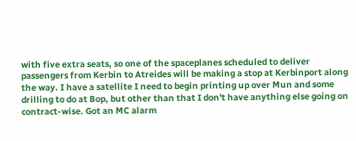with five extra seats, so one of the spaceplanes scheduled to deliver passengers from Kerbin to Atreides will be making a stop at Kerbinport along the way. I have a satellite I need to begin printing up over Mun and some drilling to do at Bop, but other than that I don't have anything else going on contract-wise. Got an MC alarm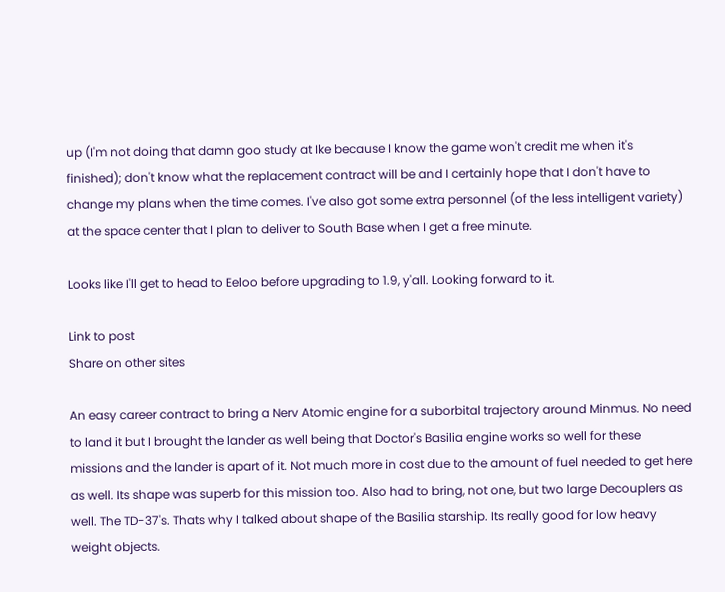up (I'm not doing that damn goo study at Ike because I know the game won't credit me when it's finished); don't know what the replacement contract will be and I certainly hope that I don't have to change my plans when the time comes. I've also got some extra personnel (of the less intelligent variety) at the space center that I plan to deliver to South Base when I get a free minute.

Looks like I'll get to head to Eeloo before upgrading to 1.9, y'all. Looking forward to it.

Link to post
Share on other sites

An easy career contract to bring a Nerv Atomic engine for a suborbital trajectory around Minmus. No need to land it but I brought the lander as well being that Doctor's Basilia engine works so well for these missions and the lander is apart of it. Not much more in cost due to the amount of fuel needed to get here as well. Its shape was superb for this mission too. Also had to bring, not one, but two large Decouplers as well. The TD-37's. Thats why I talked about shape of the Basilia starship. Its really good for low heavy weight objects.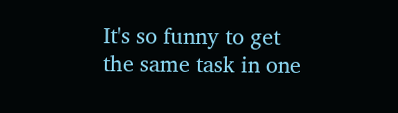It's so funny to get the same task in one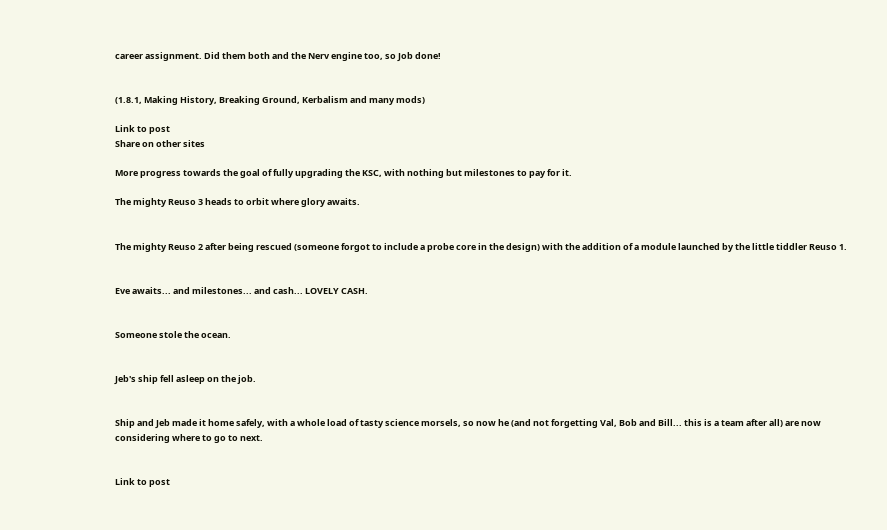career assignment. Did them both and the Nerv engine too, so Job done!


(1.8.1, Making History, Breaking Ground, Kerbalism and many mods)

Link to post
Share on other sites

More progress towards the goal of fully upgrading the KSC, with nothing but milestones to pay for it.

The mighty Reuso 3 heads to orbit where glory awaits.


The mighty Reuso 2 after being rescued (someone forgot to include a probe core in the design) with the addition of a module launched by the little tiddler Reuso 1.


Eve awaits... and milestones... and cash... LOVELY CASH.


Someone stole the ocean.


Jeb's ship fell asleep on the job.


Ship and Jeb made it home safely, with a whole load of tasty science morsels, so now he (and not forgetting Val, Bob and Bill... this is a team after all) are now considering where to go to next.


Link to post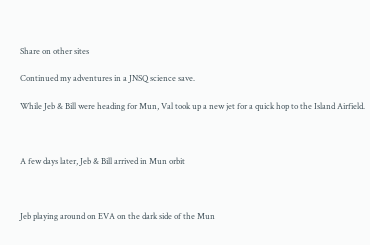Share on other sites

Continued my adventures in a JNSQ science save.

While Jeb & Bill were heading for Mun, Val took up a new jet for a quick hop to the Island Airfield.



A few days later, Jeb & Bill arrived in Mun orbit



Jeb playing around on EVA on the dark side of the Mun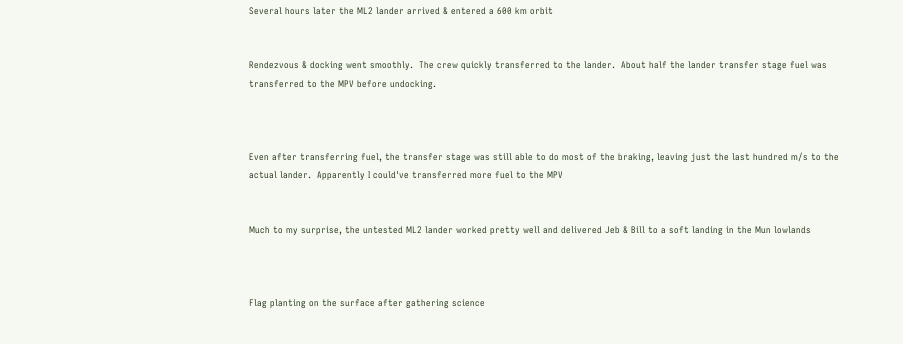Several hours later the ML2 lander arrived & entered a 600 km orbit


Rendezvous & docking went smoothly.  The crew quickly transferred to the lander.  About half the lander transfer stage fuel was transferred to the MPV before undocking.



Even after transferring fuel, the transfer stage was still able to do most of the braking, leaving just the last hundred m/s to the actual lander.  Apparently I could've transferred more fuel to the MPV


Much to my surprise, the untested ML2 lander worked pretty well and delivered Jeb & Bill to a soft landing in the Mun lowlands



Flag planting on the surface after gathering science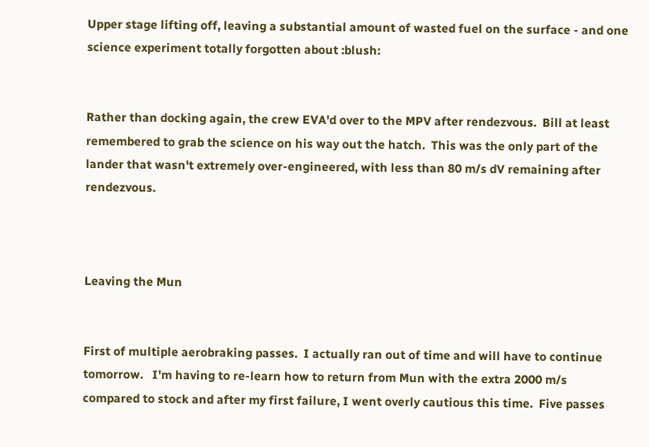Upper stage lifting off, leaving a substantial amount of wasted fuel on the surface - and one science experiment totally forgotten about :blush:


Rather than docking again, the crew EVA'd over to the MPV after rendezvous.  Bill at least remembered to grab the science on his way out the hatch.  This was the only part of the lander that wasn't extremely over-engineered, with less than 80 m/s dV remaining after rendezvous.



Leaving the Mun


First of multiple aerobraking passes.  I actually ran out of time and will have to continue tomorrow.   I'm having to re-learn how to return from Mun with the extra 2000 m/s compared to stock and after my first failure, I went overly cautious this time.  Five passes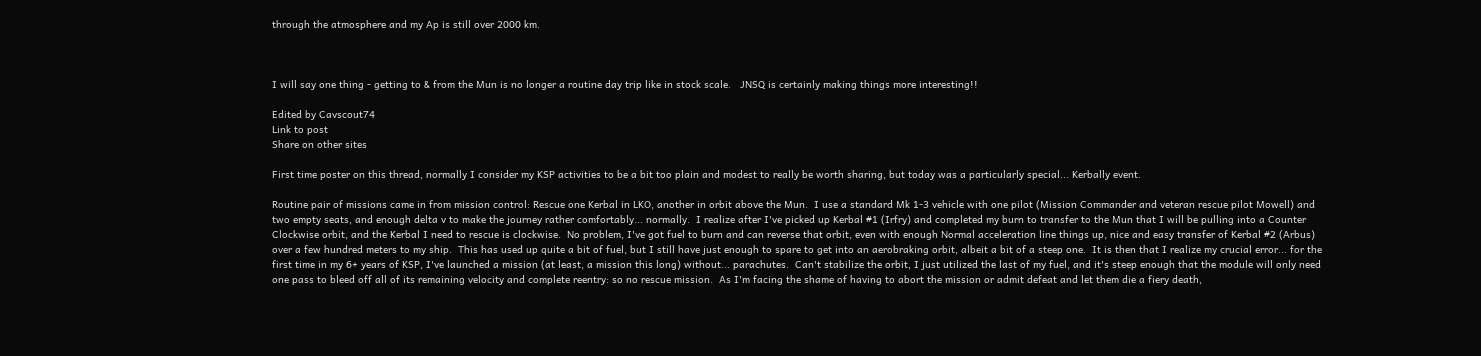through the atmosphere and my Ap is still over 2000 km.



I will say one thing - getting to & from the Mun is no longer a routine day trip like in stock scale.   JNSQ is certainly making things more interesting!!

Edited by Cavscout74
Link to post
Share on other sites

First time poster on this thread, normally I consider my KSP activities to be a bit too plain and modest to really be worth sharing, but today was a particularly special... Kerbally event.

Routine pair of missions came in from mission control: Rescue one Kerbal in LKO, another in orbit above the Mun.  I use a standard Mk 1-3 vehicle with one pilot (Mission Commander and veteran rescue pilot Mowell) and two empty seats, and enough delta v to make the journey rather comfortably... normally.  I realize after I've picked up Kerbal #1 (Irfry) and completed my burn to transfer to the Mun that I will be pulling into a Counter Clockwise orbit, and the Kerbal I need to rescue is clockwise.  No problem, I've got fuel to burn and can reverse that orbit, even with enough Normal acceleration line things up, nice and easy transfer of Kerbal #2 (Arbus) over a few hundred meters to my ship.  This has used up quite a bit of fuel, but I still have just enough to spare to get into an aerobraking orbit, albeit a bit of a steep one.  It is then that I realize my crucial error... for the first time in my 6+ years of KSP, I've launched a mission (at least, a mission this long) without... parachutes.  Can't stabilize the orbit, I just utilized the last of my fuel, and it's steep enough that the module will only need one pass to bleed off all of its remaining velocity and complete reentry: so no rescue mission.  As I'm facing the shame of having to abort the mission or admit defeat and let them die a fiery death,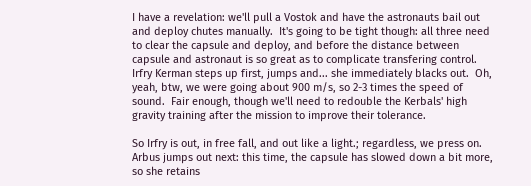I have a revelation: we'll pull a Vostok and have the astronauts bail out and deploy chutes manually.  It's going to be tight though: all three need to clear the capsule and deploy, and before the distance between capsule and astronaut is so great as to complicate transfering control.  Irfry Kerman steps up first, jumps and... she immediately blacks out.  Oh, yeah, btw, we were going about 900 m/s, so 2-3 times the speed of sound.  Fair enough, though we'll need to redouble the Kerbals' high gravity training after the mission to improve their tolerance.

So Irfry is out, in free fall, and out like a light.; regardless, we press on.  Arbus jumps out next: this time, the capsule has slowed down a bit more, so she retains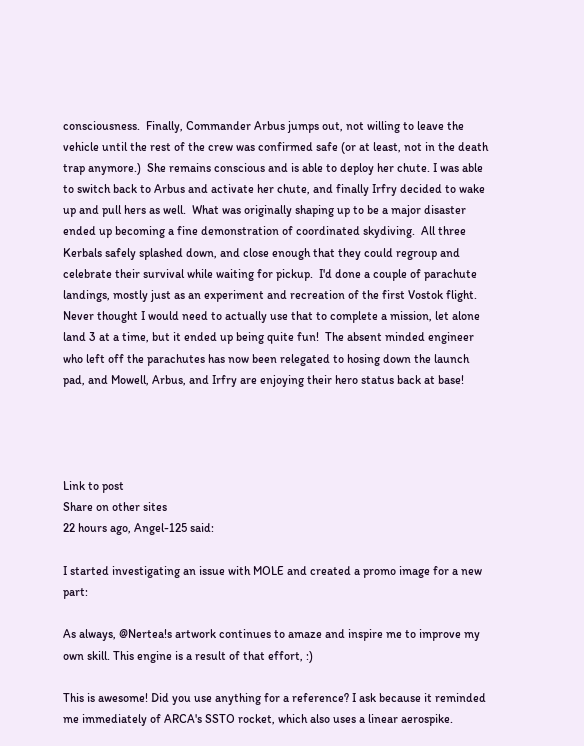consciousness.  Finally, Commander Arbus jumps out, not willing to leave the vehicle until the rest of the crew was confirmed safe (or at least, not in the death trap anymore.)  She remains conscious and is able to deploy her chute. I was able to switch back to Arbus and activate her chute, and finally Irfry decided to wake up and pull hers as well.  What was originally shaping up to be a major disaster ended up becoming a fine demonstration of coordinated skydiving.  All three Kerbals safely splashed down, and close enough that they could regroup and celebrate their survival while waiting for pickup.  I'd done a couple of parachute landings, mostly just as an experiment and recreation of the first Vostok flight.  Never thought I would need to actually use that to complete a mission, let alone land 3 at a time, but it ended up being quite fun!  The absent minded engineer who left off the parachutes has now been relegated to hosing down the launch pad, and Mowell, Arbus, and Irfry are enjoying their hero status back at base!




Link to post
Share on other sites
22 hours ago, Angel-125 said:

I started investigating an issue with MOLE and created a promo image for a new part:

As always, @Nertea!s artwork continues to amaze and inspire me to improve my own skill. This engine is a result of that effort, :)

This is awesome! Did you use anything for a reference? I ask because it reminded me immediately of ARCA's SSTO rocket, which also uses a linear aerospike.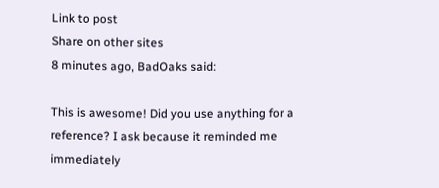Link to post
Share on other sites
8 minutes ago, BadOaks said:

This is awesome! Did you use anything for a reference? I ask because it reminded me immediately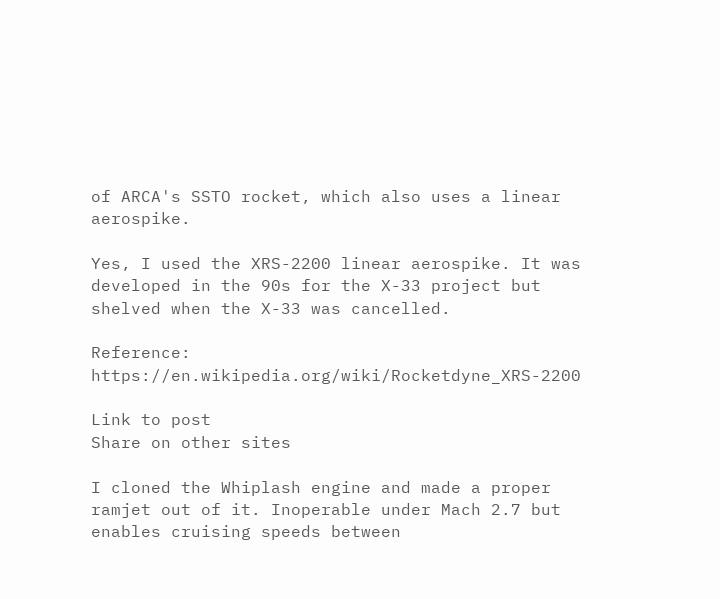of ARCA's SSTO rocket, which also uses a linear aerospike.

Yes, I used the XRS-2200 linear aerospike. It was developed in the 90s for the X-33 project but shelved when the X-33 was cancelled.

Reference: https://en.wikipedia.org/wiki/Rocketdyne_XRS-2200

Link to post
Share on other sites

I cloned the Whiplash engine and made a proper ramjet out of it. Inoperable under Mach 2.7 but enables cruising speeds between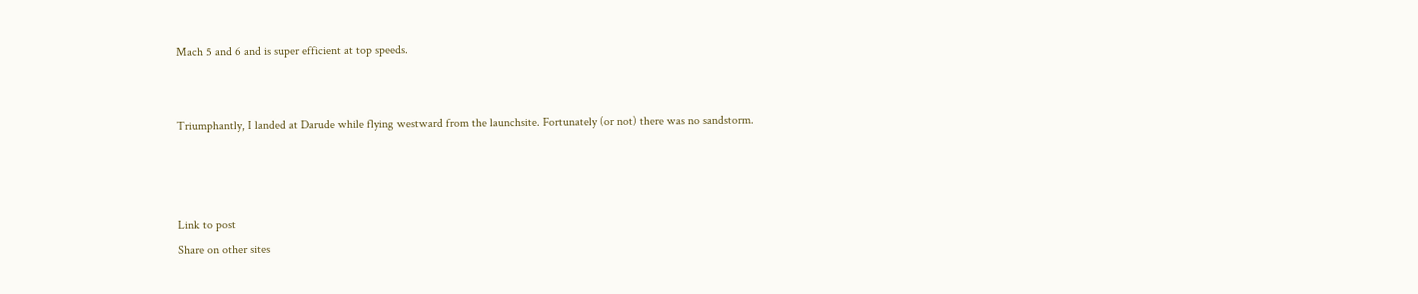Mach 5 and 6 and is super efficient at top speeds.


Triumphantly, I landed at Darude while flying westward from the launchsite. Fortunately (or not) there was no sandstorm.



Link to post
Share on other sites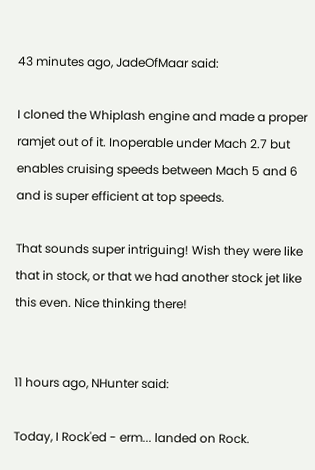43 minutes ago, JadeOfMaar said:

I cloned the Whiplash engine and made a proper ramjet out of it. Inoperable under Mach 2.7 but enables cruising speeds between Mach 5 and 6 and is super efficient at top speeds.

That sounds super intriguing! Wish they were like that in stock, or that we had another stock jet like this even. Nice thinking there!


11 hours ago, NHunter said:

Today, I Rock'ed - erm... landed on Rock.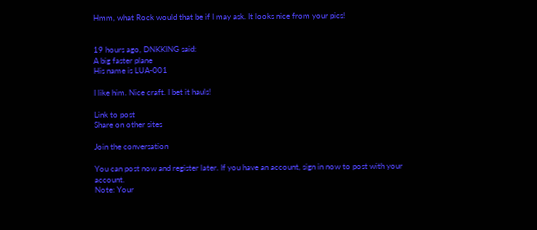Hmm, what Rock would that be if I may ask. It looks nice from your pics!


19 hours ago, DNKKING said:
A big faster plane
His name is LUA-001

I like him. Nice craft. I bet it hauls!

Link to post
Share on other sites

Join the conversation

You can post now and register later. If you have an account, sign in now to post with your account.
Note: Your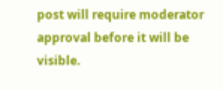post will require moderator approval before it will be visible.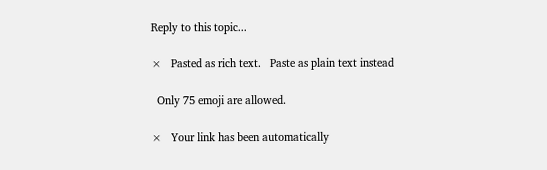Reply to this topic...

×   Pasted as rich text.   Paste as plain text instead

  Only 75 emoji are allowed.

×   Your link has been automatically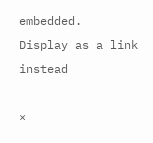embedded.   Display as a link instead

×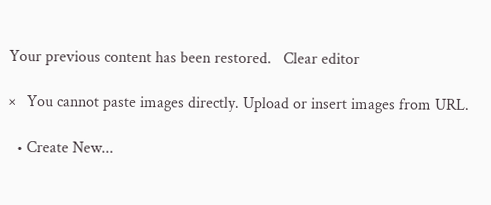Your previous content has been restored.   Clear editor

×   You cannot paste images directly. Upload or insert images from URL.

  • Create New...